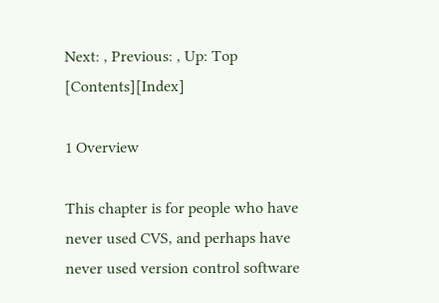Next: , Previous: , Up: Top   [Contents][Index]

1 Overview

This chapter is for people who have never used CVS, and perhaps have never used version control software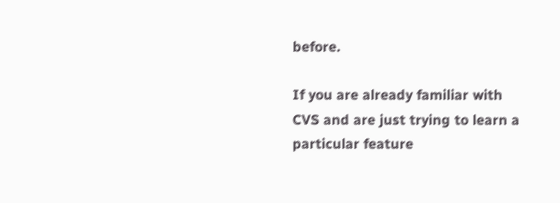before.

If you are already familiar with CVS and are just trying to learn a particular feature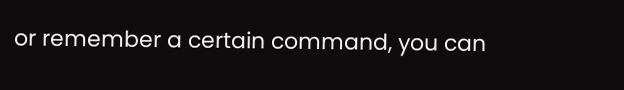or remember a certain command, you can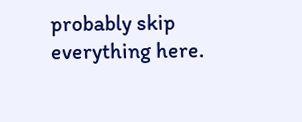probably skip everything here.